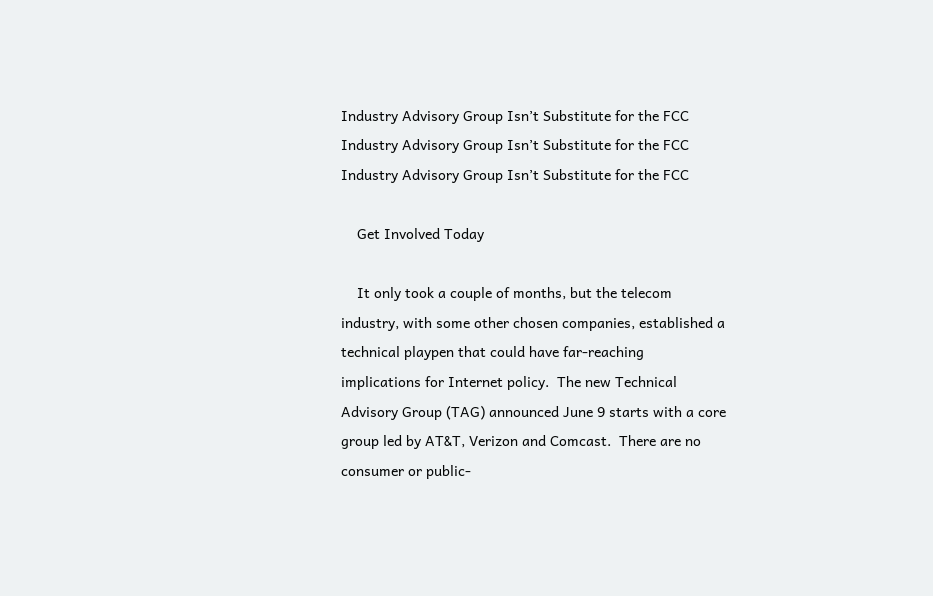Industry Advisory Group Isn’t Substitute for the FCC
Industry Advisory Group Isn’t Substitute for the FCC
Industry Advisory Group Isn’t Substitute for the FCC

    Get Involved Today

    It only took a couple of months, but the telecom industry, with some other chosen companies, established a technical playpen that could have far-reaching implications for Internet policy.  The new Technical Advisory Group (TAG) announced June 9 starts with a core group led by AT&T, Verizon and Comcast.  There are no consumer or public-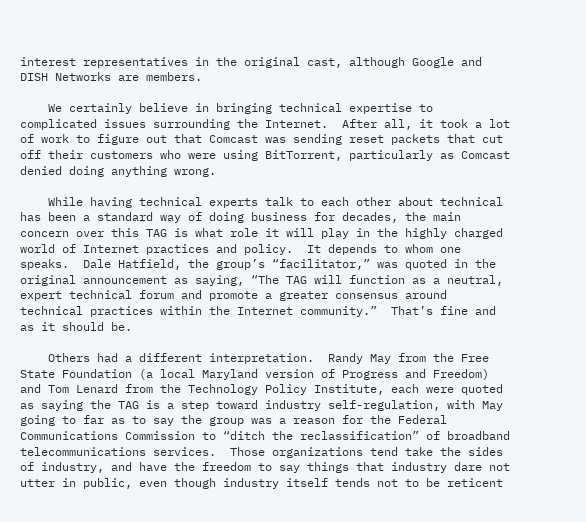interest representatives in the original cast, although Google and DISH Networks are members.

    We certainly believe in bringing technical expertise to complicated issues surrounding the Internet.  After all, it took a lot of work to figure out that Comcast was sending reset packets that cut off their customers who were using BitTorrent, particularly as Comcast denied doing anything wrong.

    While having technical experts talk to each other about technical has been a standard way of doing business for decades, the main concern over this TAG is what role it will play in the highly charged world of Internet practices and policy.  It depends to whom one speaks.  Dale Hatfield, the group’s “facilitator,” was quoted in the original announcement as saying, “The TAG will function as a neutral, expert technical forum and promote a greater consensus around technical practices within the Internet community.”  That’s fine and as it should be.

    Others had a different interpretation.  Randy May from the Free State Foundation (a local Maryland version of Progress and Freedom) and Tom Lenard from the Technology Policy Institute, each were quoted as saying the TAG is a step toward industry self-regulation, with May going to far as to say the group was a reason for the Federal Communications Commission to “ditch the reclassification” of broadband telecommunications services.  Those organizations tend take the sides of industry, and have the freedom to say things that industry dare not utter in public, even though industry itself tends not to be reticent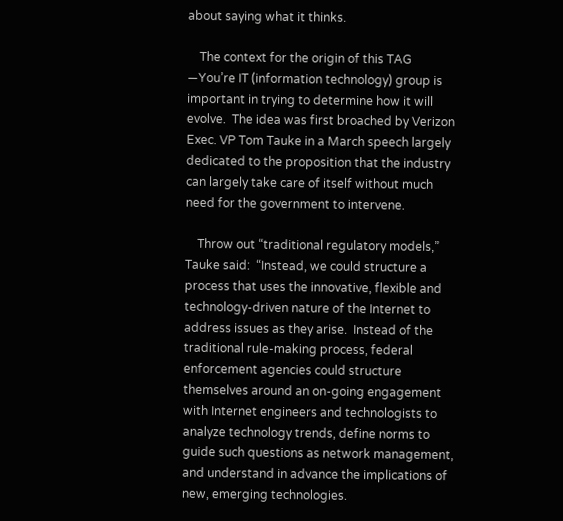about saying what it thinks.

    The context for the origin of this TAG —You’re IT (information technology) group is important in trying to determine how it will evolve.  The idea was first broached by Verizon Exec. VP Tom Tauke in a March speech largely dedicated to the proposition that the industry can largely take care of itself without much need for the government to intervene.

    Throw out “traditional regulatory models,” Tauke said:  “Instead, we could structure a process that uses the innovative, flexible and technology-driven nature of the Internet to address issues as they arise.  Instead of the traditional rule-making process, federal enforcement agencies could structure themselves around an on-going engagement with Internet engineers and technologists to analyze technology trends, define norms to guide such questions as network management, and understand in advance the implications of new, emerging technologies.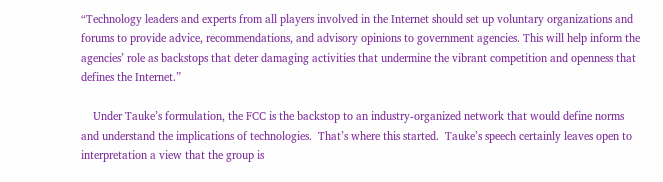“Technology leaders and experts from all players involved in the Internet should set up voluntary organizations and forums to provide advice, recommendations, and advisory opinions to government agencies. This will help inform the agencies’ role as backstops that deter damaging activities that undermine the vibrant competition and openness that defines the Internet.”

    Under Tauke’s formulation, the FCC is the backstop to an industry-organized network that would define norms and understand the implications of technologies.  That’s where this started.  Tauke’s speech certainly leaves open to interpretation a view that the group is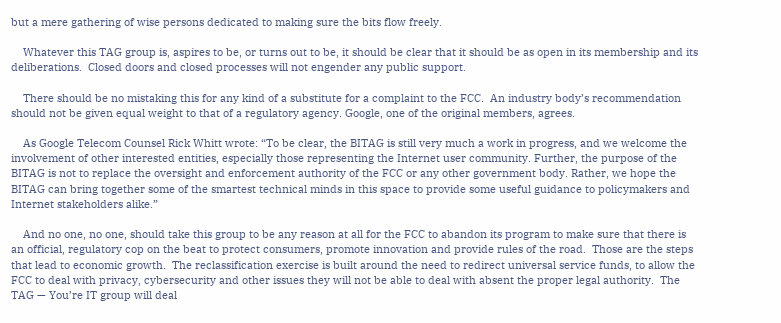but a mere gathering of wise persons dedicated to making sure the bits flow freely.

    Whatever this TAG group is, aspires to be, or turns out to be, it should be clear that it should be as open in its membership and its deliberations.  Closed doors and closed processes will not engender any public support.

    There should be no mistaking this for any kind of a substitute for a complaint to the FCC.  An industry body’s recommendation should not be given equal weight to that of a regulatory agency. Google, one of the original members, agrees.

    As Google Telecom Counsel Rick Whitt wrote: “To be clear, the BITAG is still very much a work in progress, and we welcome the involvement of other interested entities, especially those representing the Internet user community. Further, the purpose of the BITAG is not to replace the oversight and enforcement authority of the FCC or any other government body. Rather, we hope the BITAG can bring together some of the smartest technical minds in this space to provide some useful guidance to policymakers and Internet stakeholders alike.”

    And no one, no one, should take this group to be any reason at all for the FCC to abandon its program to make sure that there is an official, regulatory cop on the beat to protect consumers, promote innovation and provide rules of the road.  Those are the steps that lead to economic growth.  The reclassification exercise is built around the need to redirect universal service funds, to allow the FCC to deal with privacy, cybersecurity and other issues they will not be able to deal with absent the proper legal authority.  The TAG — You’re IT group will deal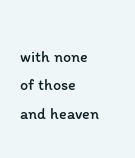with none of those and heaven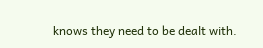knows they need to be dealt with.